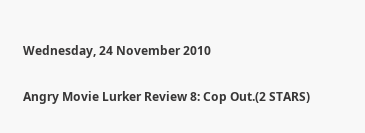Wednesday, 24 November 2010

Angry Movie Lurker Review 8: Cop Out.(2 STARS)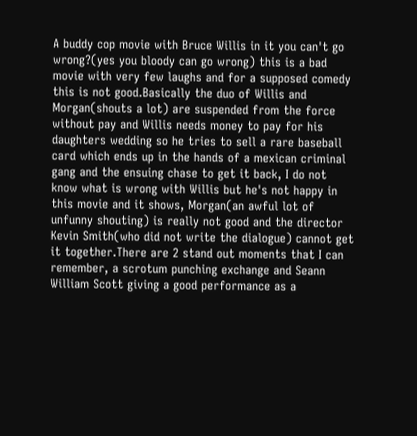A buddy cop movie with Bruce Willis in it you can't go wrong?(yes you bloody can go wrong) this is a bad movie with very few laughs and for a supposed comedy  this is not good.Basically the duo of Willis and Morgan(shouts a lot) are suspended from the force without pay and Willis needs money to pay for his daughters wedding so he tries to sell a rare baseball card which ends up in the hands of a mexican criminal gang and the ensuing chase to get it back, I do not know what is wrong with Willis but he's not happy in this movie and it shows, Morgan(an awful lot of unfunny shouting) is really not good and the director Kevin Smith(who did not write the dialogue) cannot get it together.There are 2 stand out moments that I can remember, a scrotum punching exchange and Seann William Scott giving a good performance as a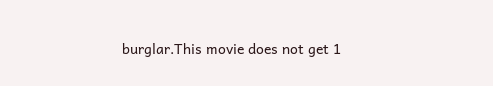burglar.This movie does not get 1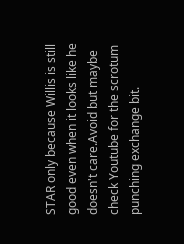STAR only because Willis is still good even when it looks like he doesn't care.Avoid but maybe check Youtube for the scrotum punching exchange bit.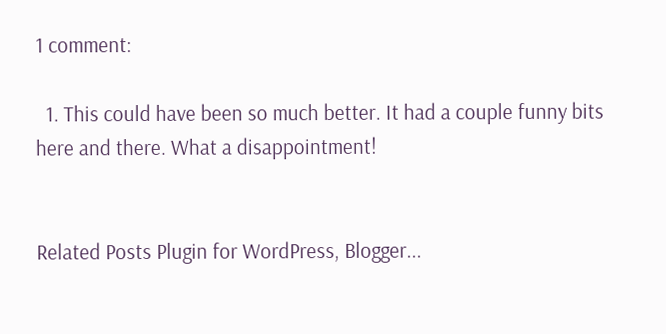1 comment:

  1. This could have been so much better. It had a couple funny bits here and there. What a disappointment!


Related Posts Plugin for WordPress, Blogger...